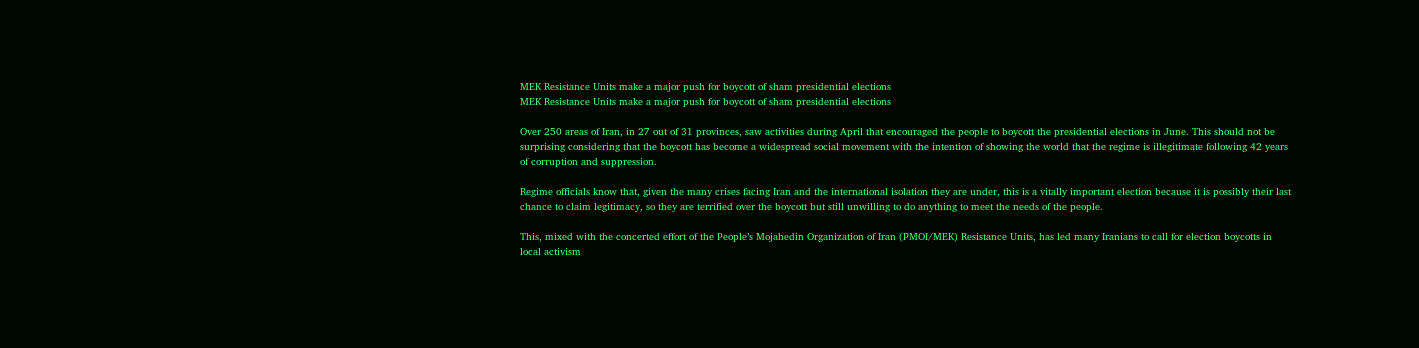MEK Resistance Units make a major push for boycott of sham presidential elections
MEK Resistance Units make a major push for boycott of sham presidential elections

Over 250 areas of Iran, in 27 out of 31 provinces, saw activities during April that encouraged the people to boycott the presidential elections in June. This should not be surprising considering that the boycott has become a widespread social movement with the intention of showing the world that the regime is illegitimate following 42 years of corruption and suppression.

Regime officials know that, given the many crises facing Iran and the international isolation they are under, this is a vitally important election because it is possibly their last chance to claim legitimacy, so they are terrified over the boycott but still unwilling to do anything to meet the needs of the people.

This, mixed with the concerted effort of the People’s Mojahedin Organization of Iran (PMOI/MEK) Resistance Units, has led many Iranians to call for election boycotts in local activism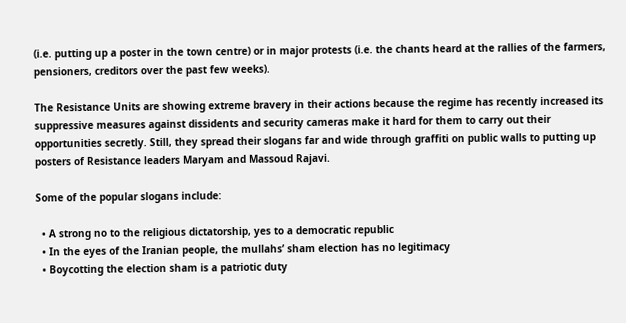(i.e. putting up a poster in the town centre) or in major protests (i.e. the chants heard at the rallies of the farmers, pensioners, creditors over the past few weeks).

The Resistance Units are showing extreme bravery in their actions because the regime has recently increased its suppressive measures against dissidents and security cameras make it hard for them to carry out their opportunities secretly. Still, they spread their slogans far and wide through graffiti on public walls to putting up posters of Resistance leaders Maryam and Massoud Rajavi.

Some of the popular slogans include:

  • A strong no to the religious dictatorship, yes to a democratic republic
  • In the eyes of the Iranian people, the mullahs’ sham election has no legitimacy
  • Boycotting the election sham is a patriotic duty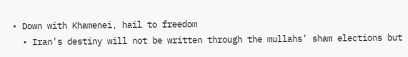• Down with Khamenei, hail to freedom
  • Iran’s destiny will not be written through the mullahs’ sham elections but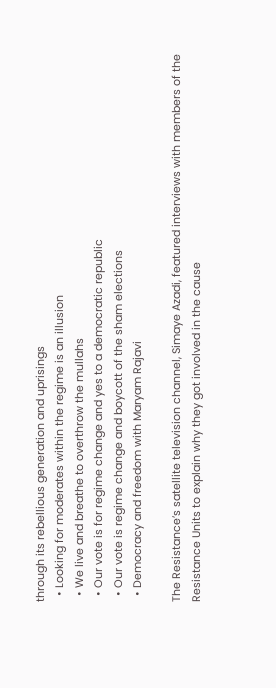through its rebellious generation and uprisings
  • Looking for moderates within the regime is an illusion
  • We live and breathe to overthrow the mullahs
  • Our vote is for regime change and yes to a democratic republic
  • Our vote is regime change and boycott of the sham elections
  • Democracy and freedom with Maryam Rajavi

The Resistance’s satellite television channel, Simaye Azadi, featured interviews with members of the Resistance Units to explain why they got involved in the cause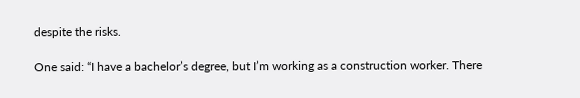despite the risks.

One said: “I have a bachelor’s degree, but I’m working as a construction worker. There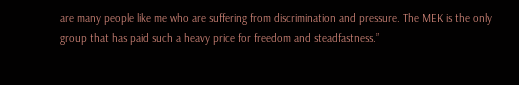are many people like me who are suffering from discrimination and pressure. The MEK is the only group that has paid such a heavy price for freedom and steadfastness.”